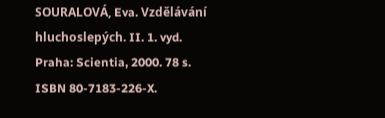SOURALOVÁ, Eva. Vzdělávání hluchoslepých. II. 1. vyd. Praha: Scientia, 2000. 78 s. ISBN 80-7183-226-X.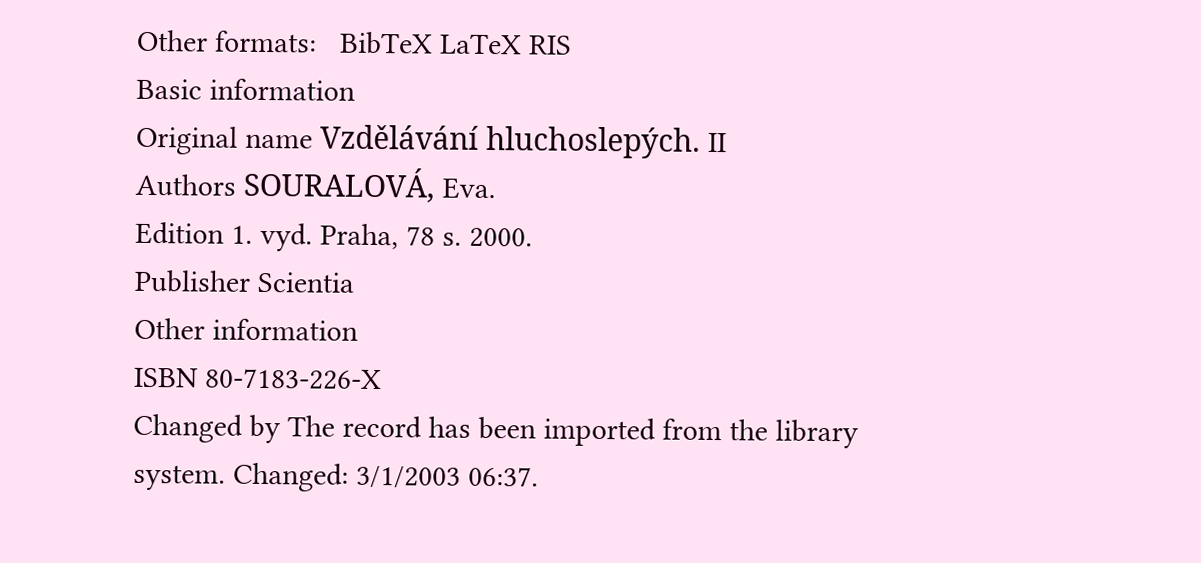Other formats:   BibTeX LaTeX RIS
Basic information
Original name Vzdělávání hluchoslepých. II
Authors SOURALOVÁ, Eva.
Edition 1. vyd. Praha, 78 s. 2000.
Publisher Scientia
Other information
ISBN 80-7183-226-X
Changed by The record has been imported from the library system. Changed: 3/1/2003 06:37.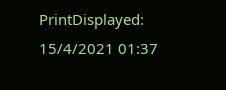PrintDisplayed: 15/4/2021 01:37